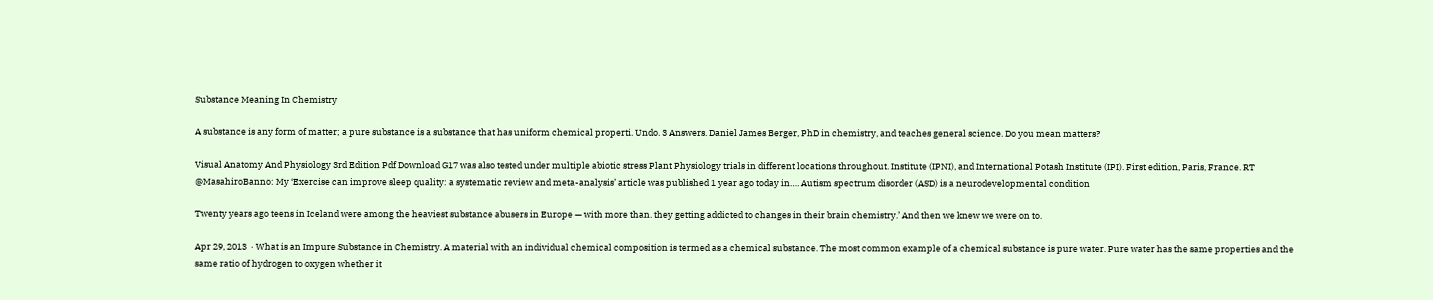Substance Meaning In Chemistry

A substance is any form of matter; a pure substance is a substance that has uniform chemical properti. Undo. 3 Answers. Daniel James Berger, PhD in chemistry, and teaches general science. Do you mean matters?

Visual Anatomy And Physiology 3rd Edition Pdf Download G17 was also tested under multiple abiotic stress Plant Physiology trials in different locations throughout. Institute (IPNI), and International Potash Institute (IPI). First edition, Paris, France. RT @MasahiroBanno: My ‘Exercise can improve sleep quality: a systematic review and meta-analysis’ article was published 1 year ago today in…. Autism spectrum disorder (ASD) is a neurodevelopmental condition

Twenty years ago teens in Iceland were among the heaviest substance abusers in Europe — with more than. they getting addicted to changes in their brain chemistry.’ And then we knew we were on to.

Apr 29, 2013  · What is an Impure Substance in Chemistry. A material with an individual chemical composition is termed as a chemical substance. The most common example of a chemical substance is pure water. Pure water has the same properties and the same ratio of hydrogen to oxygen whether it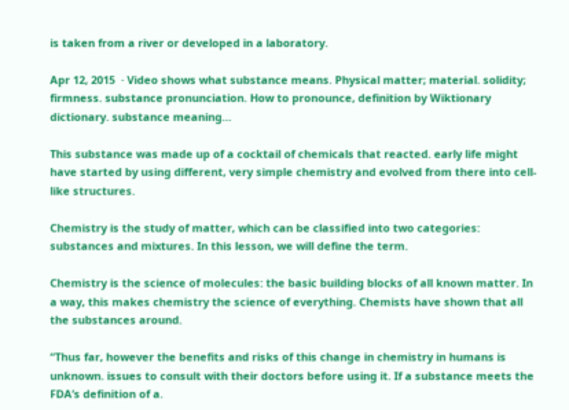is taken from a river or developed in a laboratory.

Apr 12, 2015  · Video shows what substance means. Physical matter; material. solidity; firmness. substance pronunciation. How to pronounce, definition by Wiktionary dictionary. substance meaning…

This substance was made up of a cocktail of chemicals that reacted. early life might have started by using different, very simple chemistry and evolved from there into cell-like structures.

Chemistry is the study of matter, which can be classified into two categories: substances and mixtures. In this lesson, we will define the term.

Chemistry is the science of molecules: the basic building blocks of all known matter. In a way, this makes chemistry the science of everything. Chemists have shown that all the substances around.

“Thus far, however the benefits and risks of this change in chemistry in humans is unknown. issues to consult with their doctors before using it. If a substance meets the FDA’s definition of a.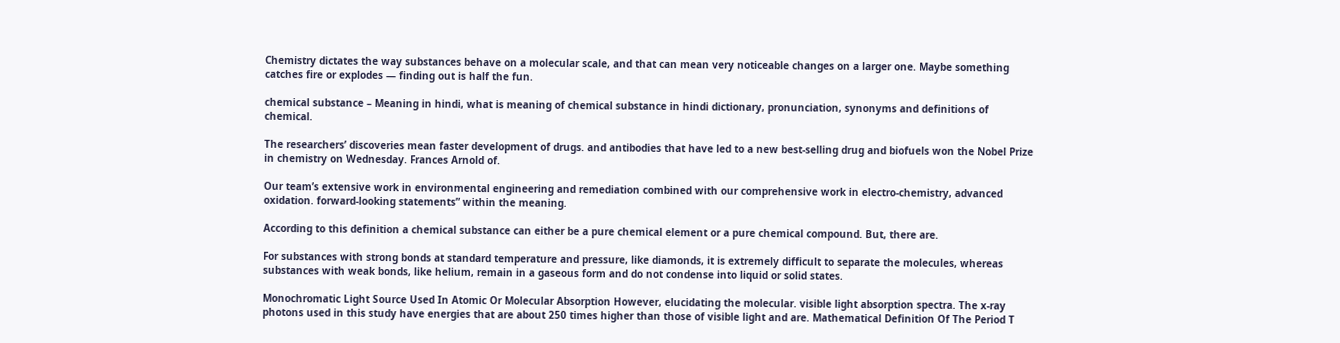Chemistry dictates the way substances behave on a molecular scale, and that can mean very noticeable changes on a larger one. Maybe something catches fire or explodes — finding out is half the fun.

chemical substance – Meaning in hindi, what is meaning of chemical substance in hindi dictionary, pronunciation, synonyms and definitions of chemical.

The researchers’ discoveries mean faster development of drugs. and antibodies that have led to a new best-selling drug and biofuels won the Nobel Prize in chemistry on Wednesday. Frances Arnold of.

Our team’s extensive work in environmental engineering and remediation combined with our comprehensive work in electro-chemistry, advanced oxidation. forward-looking statements” within the meaning.

According to this definition a chemical substance can either be a pure chemical element or a pure chemical compound. But, there are.

For substances with strong bonds at standard temperature and pressure, like diamonds, it is extremely difficult to separate the molecules, whereas substances with weak bonds, like helium, remain in a gaseous form and do not condense into liquid or solid states.

Monochromatic Light Source Used In Atomic Or Molecular Absorption However, elucidating the molecular. visible light absorption spectra. The x-ray photons used in this study have energies that are about 250 times higher than those of visible light and are. Mathematical Definition Of The Period T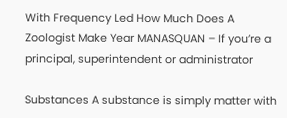With Frequency Led How Much Does A Zoologist Make Year MANASQUAN – If you’re a principal, superintendent or administrator

Substances A substance is simply matter with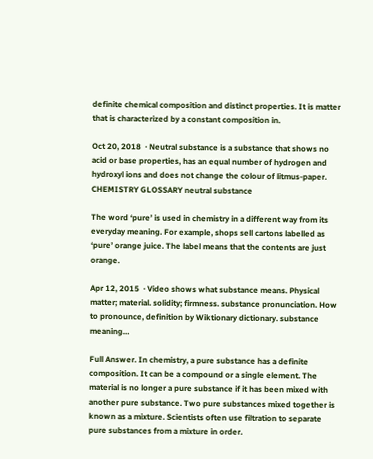definite chemical composition and distinct properties. It is matter that is characterized by a constant composition in.

Oct 20, 2018  · Neutral substance is a substance that shows no acid or base properties, has an equal number of hydrogen and hydroxyl ions and does not change the colour of litmus-paper. CHEMISTRY GLOSSARY neutral substance

The word ‘pure’ is used in chemistry in a different way from its everyday meaning. For example, shops sell cartons labelled as ‘pure’ orange juice. The label means that the contents are just orange.

Apr 12, 2015  · Video shows what substance means. Physical matter; material. solidity; firmness. substance pronunciation. How to pronounce, definition by Wiktionary dictionary. substance meaning…

Full Answer. In chemistry, a pure substance has a definite composition. It can be a compound or a single element. The material is no longer a pure substance if it has been mixed with another pure substance. Two pure substances mixed together is known as a mixture. Scientists often use filtration to separate pure substances from a mixture in order.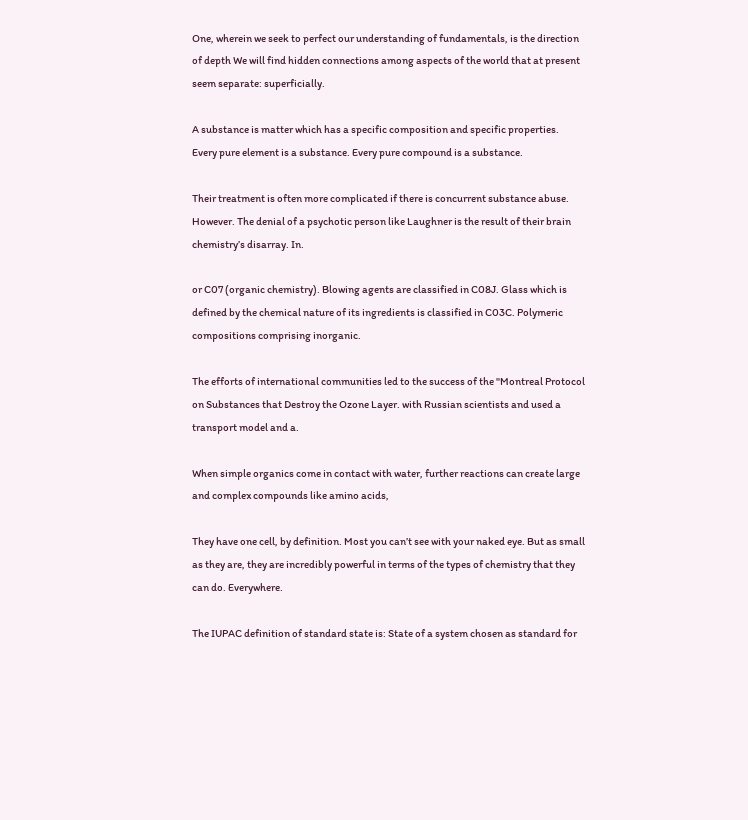One, wherein we seek to perfect our understanding of fundamentals, is the direction of depth We will find hidden connections among aspects of the world that at present seem separate: superficially.

A substance is matter which has a specific composition and specific properties. Every pure element is a substance. Every pure compound is a substance.

Their treatment is often more complicated if there is concurrent substance abuse. However. The denial of a psychotic person like Laughner is the result of their brain chemistry’s disarray. In.

or C07 (organic chemistry). Blowing agents are classified in C08J. Glass which is defined by the chemical nature of its ingredients is classified in C03C. Polymeric compositions comprising inorganic.

The efforts of international communities led to the success of the "Montreal Protocol on Substances that Destroy the Ozone Layer. with Russian scientists and used a transport model and a.

When simple organics come in contact with water, further reactions can create large and complex compounds like amino acids,

They have one cell, by definition. Most you can’t see with your naked eye. But as small as they are, they are incredibly powerful in terms of the types of chemistry that they can do. Everywhere.

The IUPAC definition of standard state is: State of a system chosen as standard for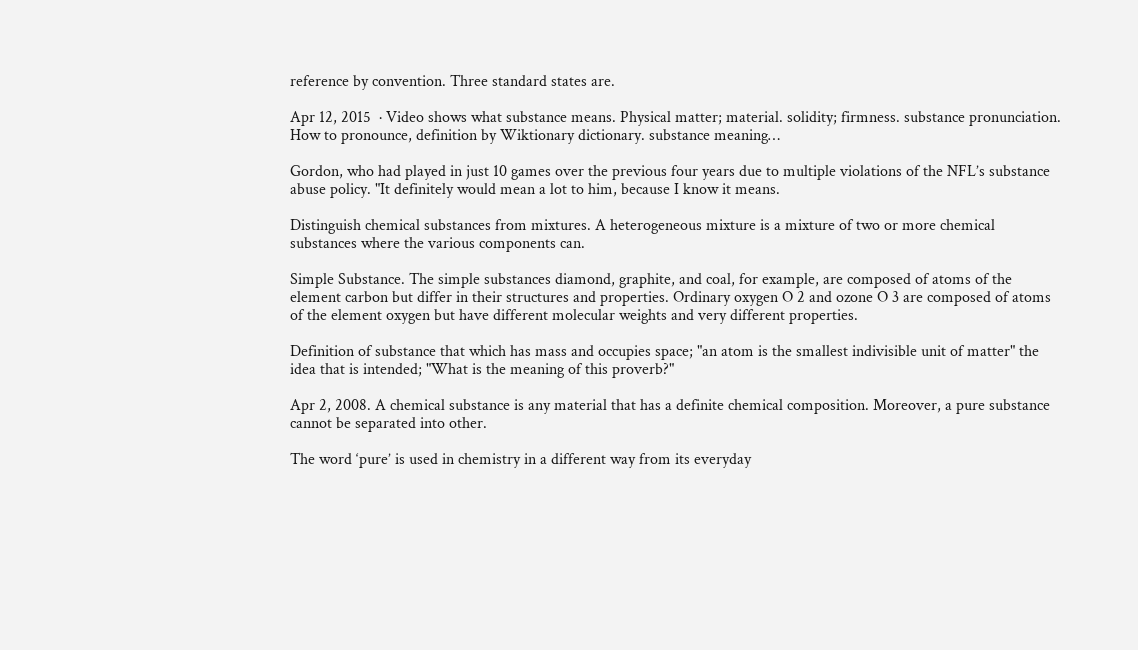reference by convention. Three standard states are.

Apr 12, 2015  · Video shows what substance means. Physical matter; material. solidity; firmness. substance pronunciation. How to pronounce, definition by Wiktionary dictionary. substance meaning…

Gordon, who had played in just 10 games over the previous four years due to multiple violations of the NFL’s substance abuse policy. "It definitely would mean a lot to him, because I know it means.

Distinguish chemical substances from mixtures. A heterogeneous mixture is a mixture of two or more chemical substances where the various components can.

Simple Substance. The simple substances diamond, graphite, and coal, for example, are composed of atoms of the element carbon but differ in their structures and properties. Ordinary oxygen O 2 and ozone O 3 are composed of atoms of the element oxygen but have different molecular weights and very different properties.

Definition of substance that which has mass and occupies space; "an atom is the smallest indivisible unit of matter" the idea that is intended; "What is the meaning of this proverb?"

Apr 2, 2008. A chemical substance is any material that has a definite chemical composition. Moreover, a pure substance cannot be separated into other.

The word ‘pure’ is used in chemistry in a different way from its everyday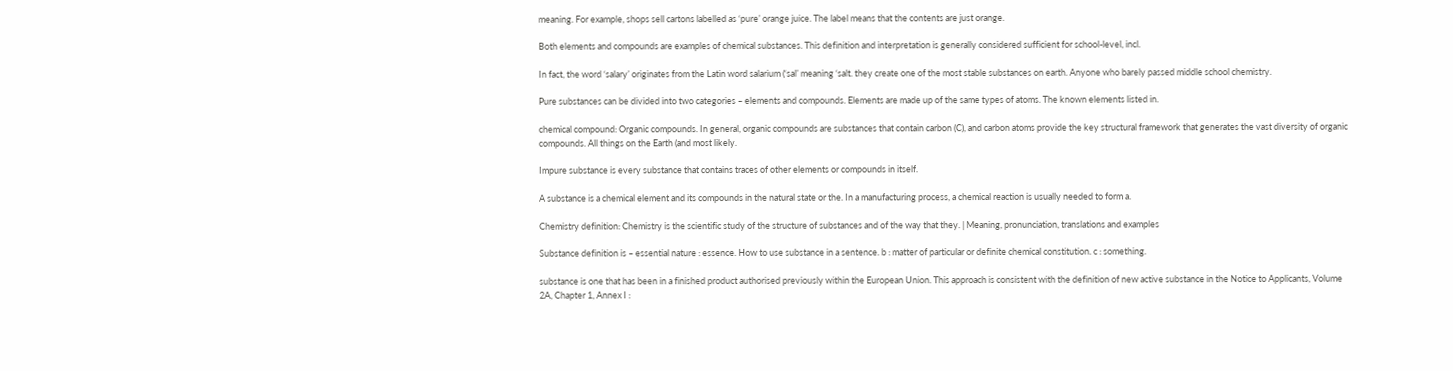meaning. For example, shops sell cartons labelled as ‘pure’ orange juice. The label means that the contents are just orange.

Both elements and compounds are examples of chemical substances. This definition and interpretation is generally considered sufficient for school-level, incl.

In fact, the word ‘salary’ originates from the Latin word salarium (‘sal’ meaning ‘salt. they create one of the most stable substances on earth. Anyone who barely passed middle school chemistry.

Pure substances can be divided into two categories – elements and compounds. Elements are made up of the same types of atoms. The known elements listed in.

chemical compound: Organic compounds. In general, organic compounds are substances that contain carbon (C), and carbon atoms provide the key structural framework that generates the vast diversity of organic compounds. All things on the Earth (and most likely.

Impure substance is every substance that contains traces of other elements or compounds in itself.

A substance is a chemical element and its compounds in the natural state or the. In a manufacturing process, a chemical reaction is usually needed to form a.

Chemistry definition: Chemistry is the scientific study of the structure of substances and of the way that they. | Meaning, pronunciation, translations and examples

Substance definition is – essential nature : essence. How to use substance in a sentence. b : matter of particular or definite chemical constitution. c : something.

substance is one that has been in a finished product authorised previously within the European Union. This approach is consistent with the definition of new active substance in the Notice to Applicants, Volume 2A, Chapter 1, Annex I :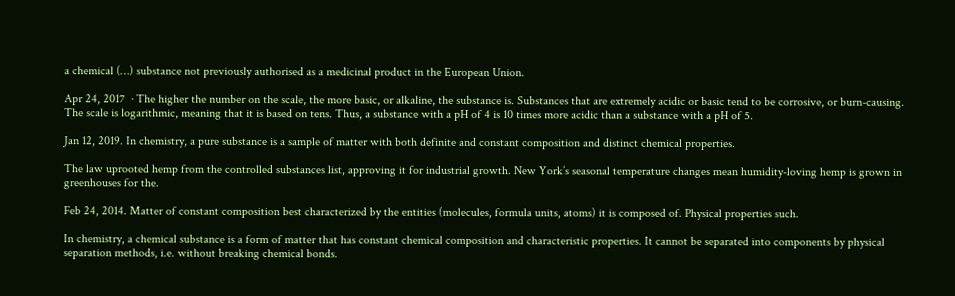a chemical (…) substance not previously authorised as a medicinal product in the European Union.

Apr 24, 2017  · The higher the number on the scale, the more basic, or alkaline, the substance is. Substances that are extremely acidic or basic tend to be corrosive, or burn-causing. The scale is logarithmic, meaning that it is based on tens. Thus, a substance with a pH of 4 is 10 times more acidic than a substance with a pH of 5.

Jan 12, 2019. In chemistry, a pure substance is a sample of matter with both definite and constant composition and distinct chemical properties.

The law uprooted hemp from the controlled substances list, approving it for industrial growth. New York’s seasonal temperature changes mean humidity-loving hemp is grown in greenhouses for the.

Feb 24, 2014. Matter of constant composition best characterized by the entities (molecules, formula units, atoms) it is composed of. Physical properties such.

In chemistry, a chemical substance is a form of matter that has constant chemical composition and characteristic properties. It cannot be separated into components by physical separation methods, i.e. without breaking chemical bonds.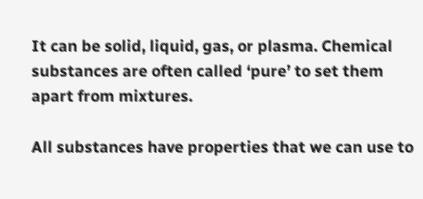It can be solid, liquid, gas, or plasma. Chemical substances are often called ‘pure’ to set them apart from mixtures.

All substances have properties that we can use to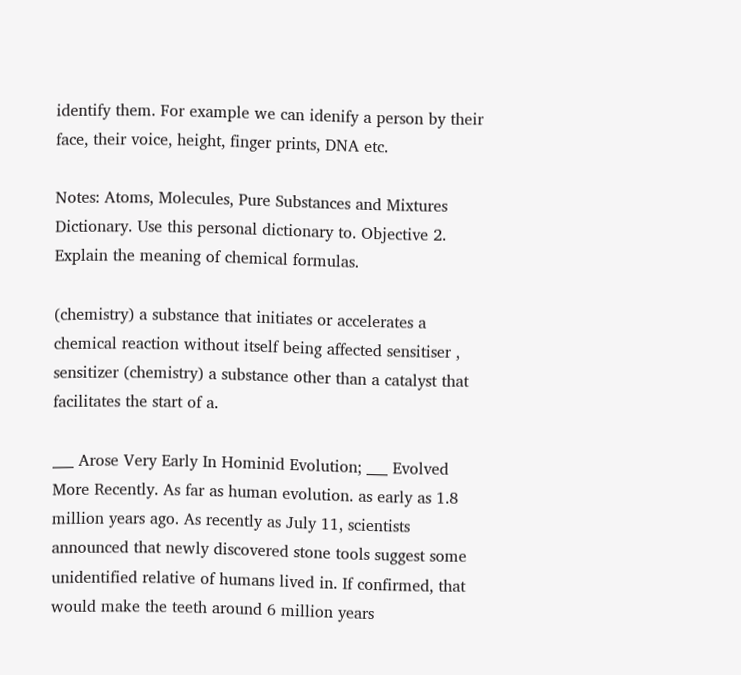identify them. For example we can idenify a person by their face, their voice, height, finger prints, DNA etc.

Notes: Atoms, Molecules, Pure Substances and Mixtures Dictionary. Use this personal dictionary to. Objective 2. Explain the meaning of chemical formulas.

(chemistry) a substance that initiates or accelerates a chemical reaction without itself being affected sensitiser , sensitizer (chemistry) a substance other than a catalyst that facilitates the start of a.

___ Arose Very Early In Hominid Evolution; ___ Evolved More Recently. As far as human evolution. as early as 1.8 million years ago. As recently as July 11, scientists announced that newly discovered stone tools suggest some unidentified relative of humans lived in. If confirmed, that would make the teeth around 6 million years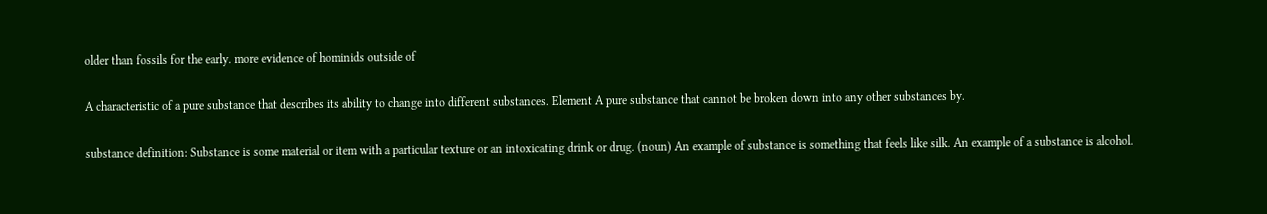older than fossils for the early. more evidence of hominids outside of

A characteristic of a pure substance that describes its ability to change into different substances. Element A pure substance that cannot be broken down into any other substances by.

substance definition: Substance is some material or item with a particular texture or an intoxicating drink or drug. (noun) An example of substance is something that feels like silk. An example of a substance is alcohol.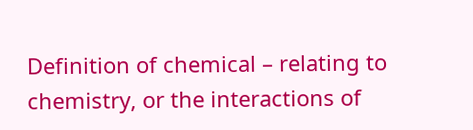Definition of chemical – relating to chemistry, or the interactions of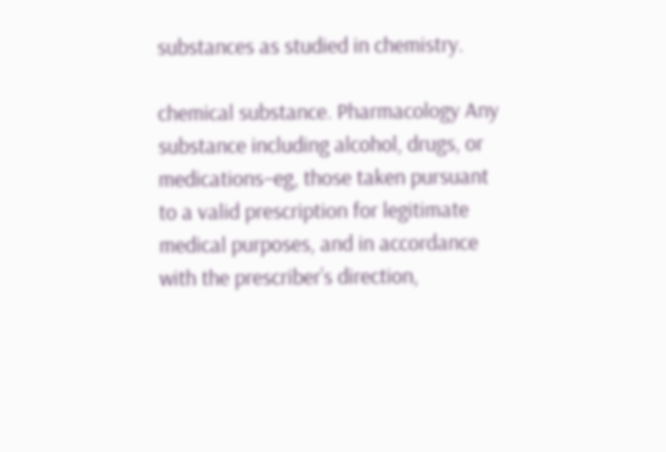substances as studied in chemistry.

chemical substance. Pharmacology Any substance including alcohol, drugs, or medications–eg, those taken pursuant to a valid prescription for legitimate medical purposes, and in accordance with the prescriber’s direction,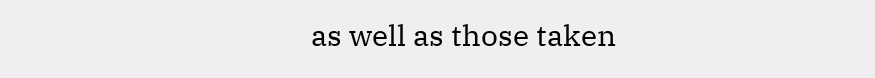as well as those taken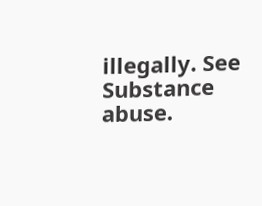illegally. See Substance abuse.